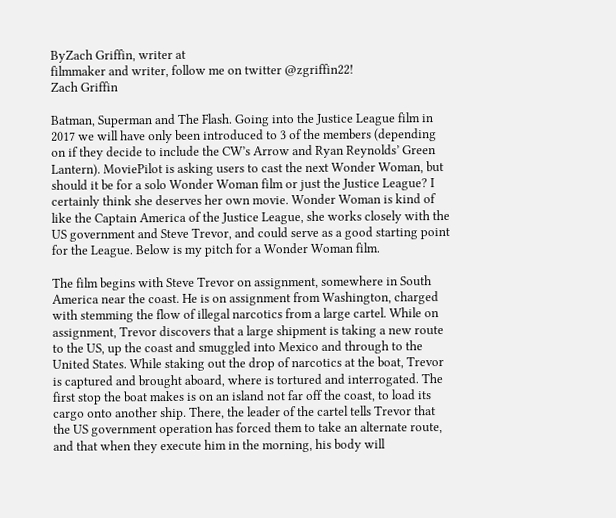ByZach Griffin, writer at
filmmaker and writer, follow me on twitter @zgriffin22!
Zach Griffin

Batman, Superman and The Flash. Going into the Justice League film in 2017 we will have only been introduced to 3 of the members (depending on if they decide to include the CW’s Arrow and Ryan Reynolds’ Green Lantern). MoviePilot is asking users to cast the next Wonder Woman, but should it be for a solo Wonder Woman film or just the Justice League? I certainly think she deserves her own movie. Wonder Woman is kind of like the Captain America of the Justice League, she works closely with the US government and Steve Trevor, and could serve as a good starting point for the League. Below is my pitch for a Wonder Woman film.

The film begins with Steve Trevor on assignment, somewhere in South America near the coast. He is on assignment from Washington, charged with stemming the flow of illegal narcotics from a large cartel. While on assignment, Trevor discovers that a large shipment is taking a new route to the US, up the coast and smuggled into Mexico and through to the United States. While staking out the drop of narcotics at the boat, Trevor is captured and brought aboard, where is tortured and interrogated. The first stop the boat makes is on an island not far off the coast, to load its cargo onto another ship. There, the leader of the cartel tells Trevor that the US government operation has forced them to take an alternate route, and that when they execute him in the morning, his body will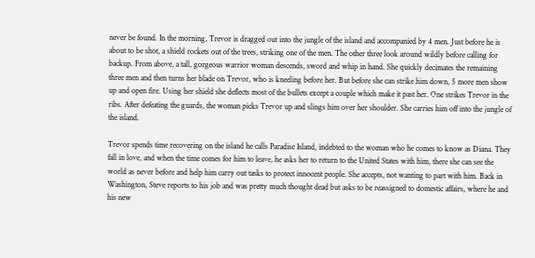never be found. In the morning, Trevor is dragged out into the jungle of the island and accompanied by 4 men. Just before he is about to be shot, a shield rockets out of the trees, striking one of the men. The other three look around wildly before calling for backup. From above, a tall, gorgeous warrior woman descends, sword and whip in hand. She quickly decimates the remaining three men and then turns her blade on Trevor, who is kneeling before her. But before she can strike him down, 5 more men show up and open fire. Using her shield she deflects most of the bullets except a couple which make it past her. One strikes Trevor in the ribs. After defeating the guards, the woman picks Trevor up and slings him over her shoulder. She carries him off into the jungle of the island.

Trevor spends time recovering on the island he calls Paradise Island, indebted to the woman who he comes to know as Diana. They fall in love, and when the time comes for him to leave, he asks her to return to the United States with him, there she can see the world as never before and help him carry out tasks to protect innocent people. She accepts, not wanting to part with him. Back in Washington, Steve reports to his job and was pretty much thought dead but asks to be reassigned to domestic affairs, where he and his new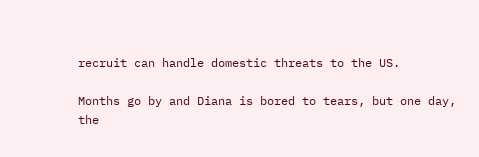recruit can handle domestic threats to the US.

Months go by and Diana is bored to tears, but one day, the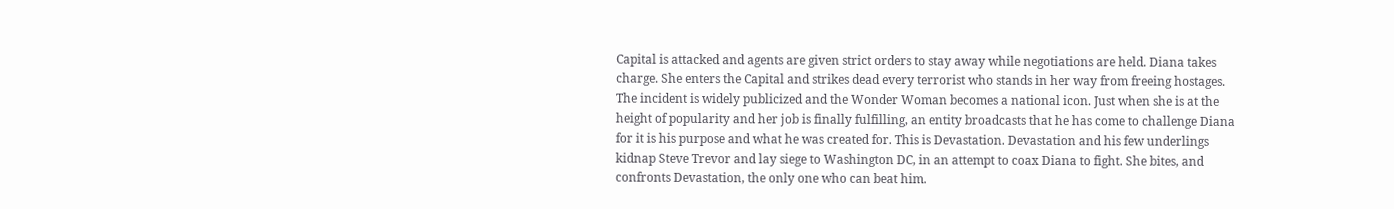Capital is attacked and agents are given strict orders to stay away while negotiations are held. Diana takes charge. She enters the Capital and strikes dead every terrorist who stands in her way from freeing hostages. The incident is widely publicized and the Wonder Woman becomes a national icon. Just when she is at the height of popularity and her job is finally fulfilling, an entity broadcasts that he has come to challenge Diana for it is his purpose and what he was created for. This is Devastation. Devastation and his few underlings kidnap Steve Trevor and lay siege to Washington DC, in an attempt to coax Diana to fight. She bites, and confronts Devastation, the only one who can beat him.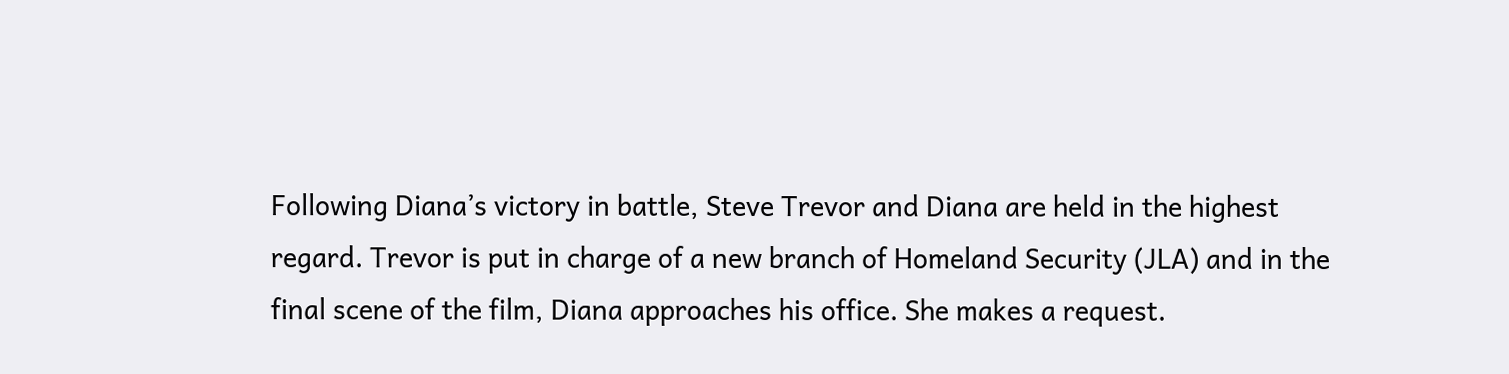Following Diana’s victory in battle, Steve Trevor and Diana are held in the highest regard. Trevor is put in charge of a new branch of Homeland Security (JLA) and in the final scene of the film, Diana approaches his office. She makes a request.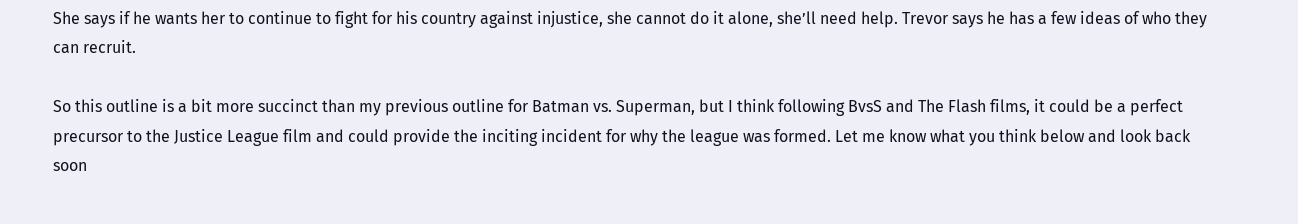She says if he wants her to continue to fight for his country against injustice, she cannot do it alone, she’ll need help. Trevor says he has a few ideas of who they can recruit.

So this outline is a bit more succinct than my previous outline for Batman vs. Superman, but I think following BvsS and The Flash films, it could be a perfect precursor to the Justice League film and could provide the inciting incident for why the league was formed. Let me know what you think below and look back soon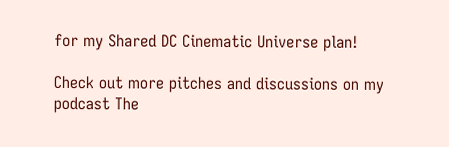for my Shared DC Cinematic Universe plan!

Check out more pitches and discussions on my podcast The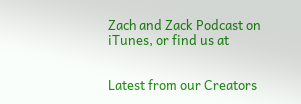Zach and Zack Podcast on iTunes, or find us at


Latest from our Creators